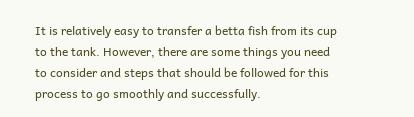It is relatively easy to transfer a betta fish from its cup to the tank. However, there are some things you need to consider and steps that should be followed for this process to go smoothly and successfully.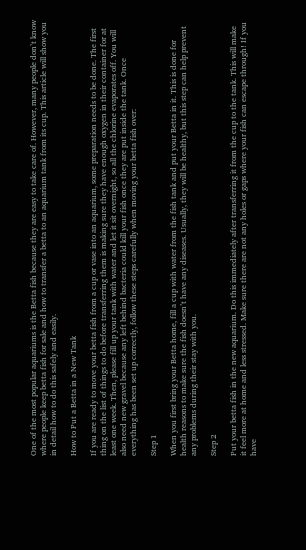One of the most popular aquariums is the Betta fish because they are easy to take care of. However, many people don’t know where people keep betta fish for sale and how to transfer a betta to an aquarium tank from its cup. This article will show you in detail how to do this safely and easily.

How to Put a Betta in a New Tank

If you are ready to move your betta fish from a cup or vase into an aquarium, some preparation needs to be done. The first thing on the list of things to do before transferring them is making sure they have enough oxygen in their container for at least one week. Then, please fill up your tank with water and let it sit overnight, so all the chlorine evaporates off. You will also need new gravel because any left behind bacteria could kill your fish once they are put inside the tank. Once everything has been set up correctly, follow these steps carefully when moving your betta fish over:

Step 1

When you first bring your Betta home, fill a cup with water from the fish tank and put your Betta in it. This is done for health reasons to make sure the fish doesn’t have any diseases. Usually, they will be healthy, but this step can help prevent any problems during their stay with you.

Step 2

Put your betta fish in the new aquarium. Do this immediately after transferring it from the cup to the tank. This will make it feel more at home and less stressed. Make sure there are not any holes or gaps where your fish can escape through! If you have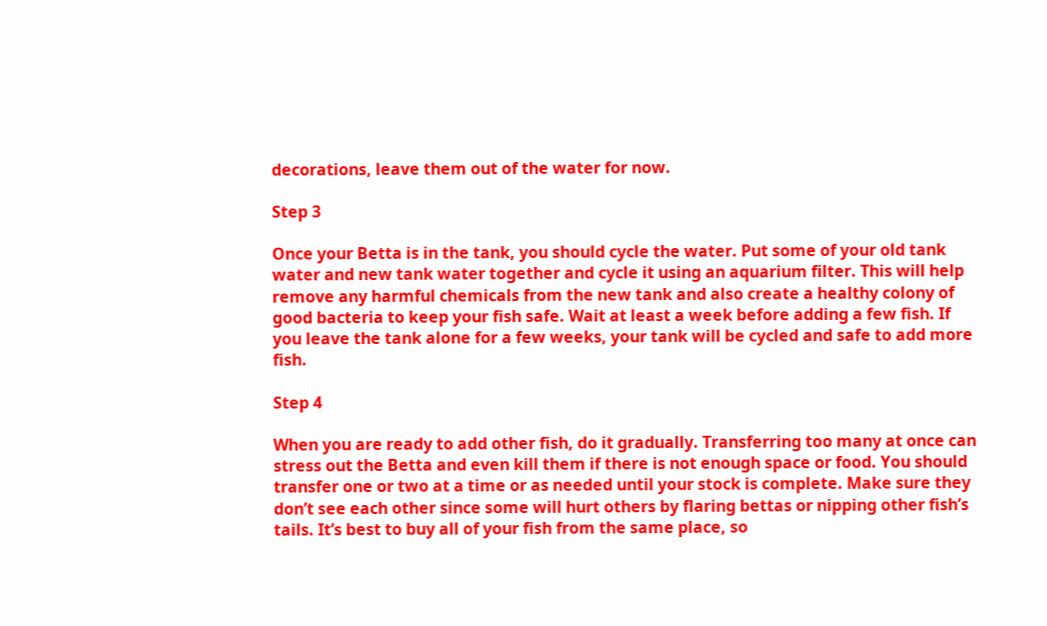decorations, leave them out of the water for now.

Step 3

Once your Betta is in the tank, you should cycle the water. Put some of your old tank water and new tank water together and cycle it using an aquarium filter. This will help remove any harmful chemicals from the new tank and also create a healthy colony of good bacteria to keep your fish safe. Wait at least a week before adding a few fish. If you leave the tank alone for a few weeks, your tank will be cycled and safe to add more fish.

Step 4

When you are ready to add other fish, do it gradually. Transferring too many at once can stress out the Betta and even kill them if there is not enough space or food. You should transfer one or two at a time or as needed until your stock is complete. Make sure they don’t see each other since some will hurt others by flaring bettas or nipping other fish’s tails. It’s best to buy all of your fish from the same place, so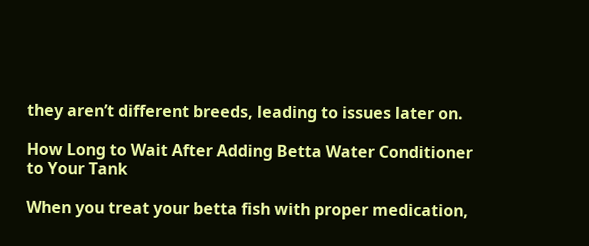they aren’t different breeds, leading to issues later on.

How Long to Wait After Adding Betta Water Conditioner to Your Tank

When you treat your betta fish with proper medication,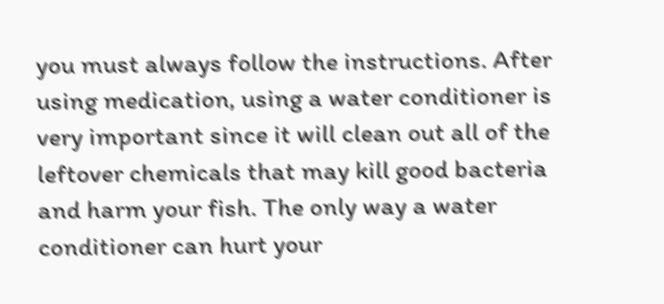you must always follow the instructions. After using medication, using a water conditioner is very important since it will clean out all of the leftover chemicals that may kill good bacteria and harm your fish. The only way a water conditioner can hurt your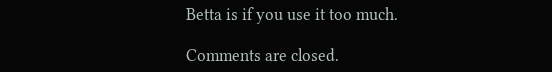Betta is if you use it too much.

Comments are closed.